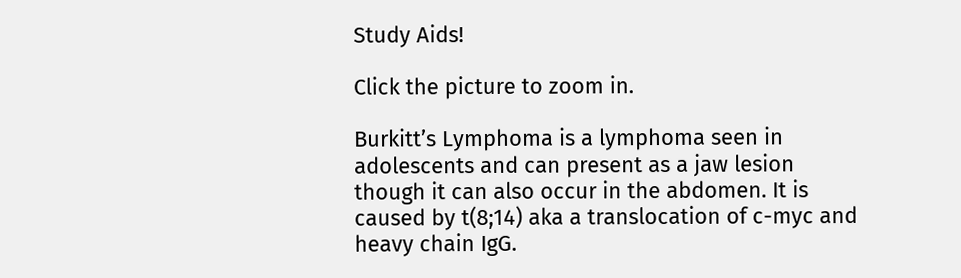Study Aids!

Click the picture to zoom in.

Burkitt’s Lymphoma is a lymphoma seen in adolescents and can present as a jaw lesion though it can also occur in the abdomen. It is caused by t(8;14) aka a translocation of c-myc and heavy chain IgG.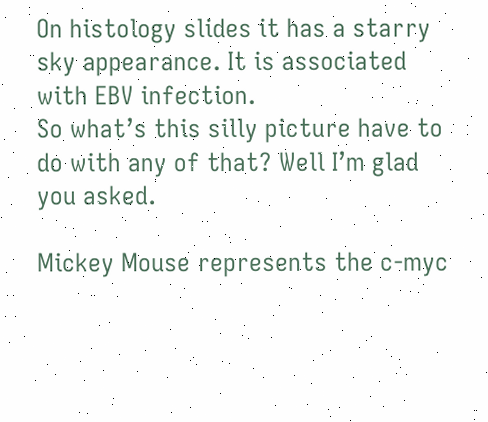On histology slides it has a starry sky appearance. It is associated with EBV infection.
So what’s this silly picture have to do with any of that? Well I’m glad you asked.

Mickey Mouse represents the c-myc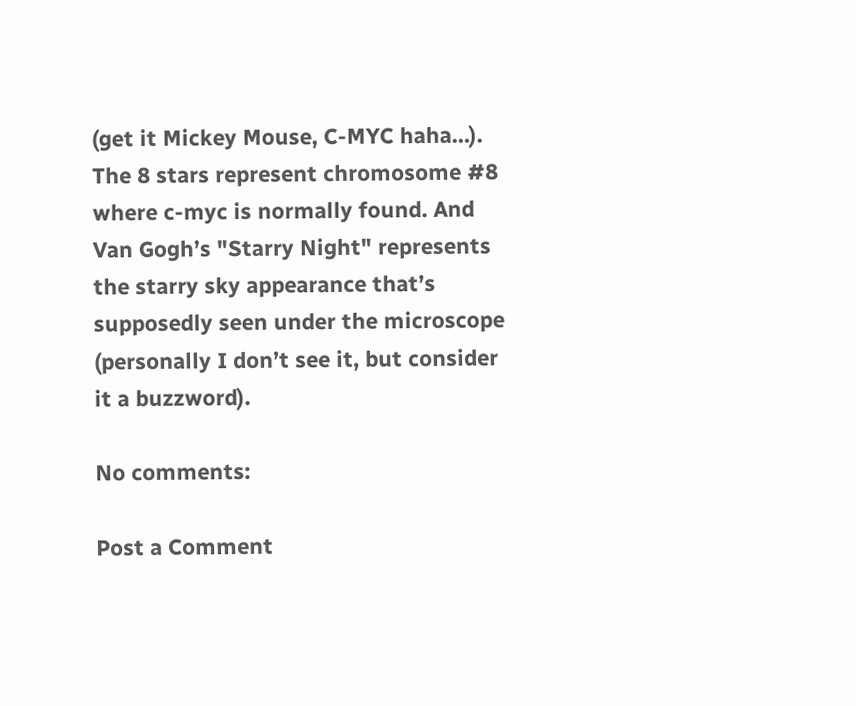(get it Mickey Mouse, C-MYC haha…). The 8 stars represent chromosome #8 where c-myc is normally found. And Van Gogh’s "Starry Night" represents the starry sky appearance that’s supposedly seen under the microscope (personally I don’t see it, but consider it a buzzword).

No comments:

Post a Comment